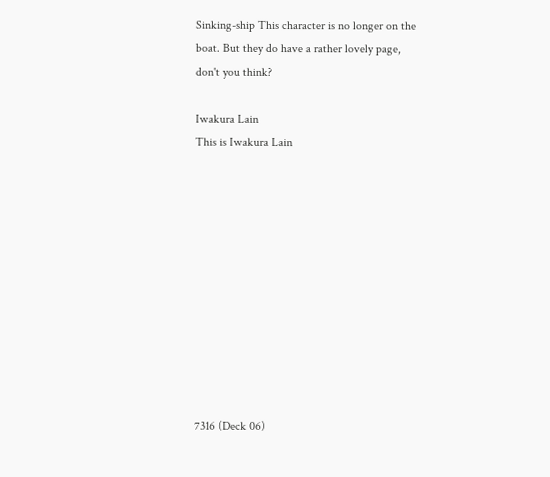Sinking-ship This character is no longer on the boat. But they do have a rather lovely page, don't you think?

Iwakura Lain
This is Iwakura Lain











7316 (Deck 06)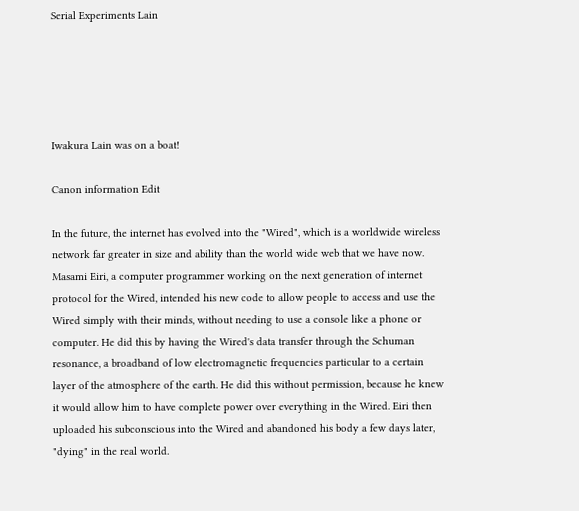Serial Experiments Lain





Iwakura Lain was on a boat!

Canon information Edit

In the future, the internet has evolved into the "Wired", which is a worldwide wireless network far greater in size and ability than the world wide web that we have now. Masami Eiri, a computer programmer working on the next generation of internet protocol for the Wired, intended his new code to allow people to access and use the Wired simply with their minds, without needing to use a console like a phone or computer. He did this by having the Wired's data transfer through the Schuman resonance, a broadband of low electromagnetic frequencies particular to a certain layer of the atmosphere of the earth. He did this without permission, because he knew it would allow him to have complete power over everything in the Wired. Eiri then uploaded his subconscious into the Wired and abandoned his body a few days later, "dying" in the real world.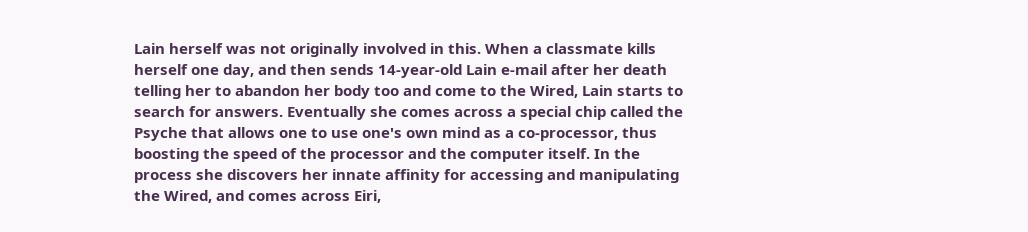Lain herself was not originally involved in this. When a classmate kills herself one day, and then sends 14-year-old Lain e-mail after her death telling her to abandon her body too and come to the Wired, Lain starts to search for answers. Eventually she comes across a special chip called the Psyche that allows one to use one's own mind as a co-processor, thus boosting the speed of the processor and the computer itself. In the process she discovers her innate affinity for accessing and manipulating the Wired, and comes across Eiri,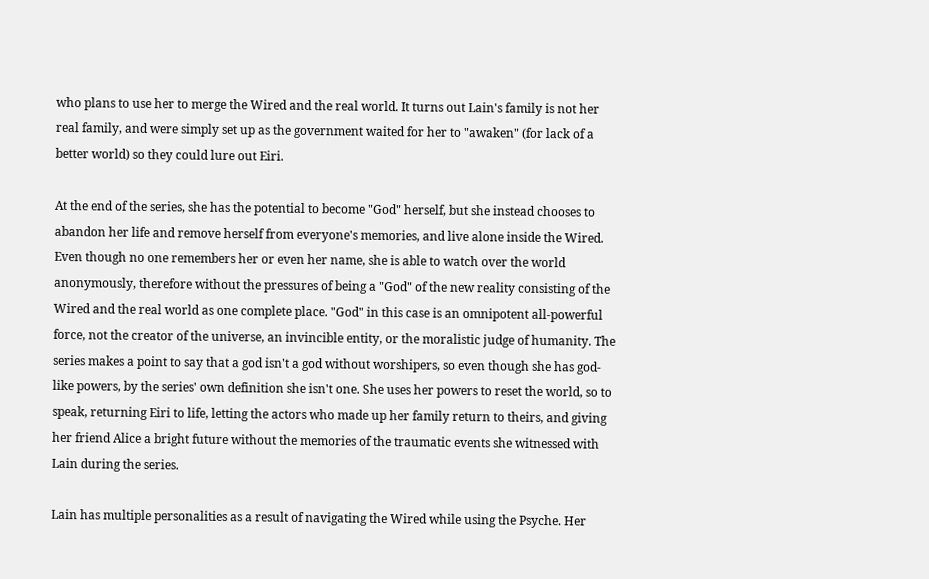who plans to use her to merge the Wired and the real world. It turns out Lain's family is not her real family, and were simply set up as the government waited for her to "awaken" (for lack of a better world) so they could lure out Eiri.

At the end of the series, she has the potential to become "God" herself, but she instead chooses to abandon her life and remove herself from everyone's memories, and live alone inside the Wired. Even though no one remembers her or even her name, she is able to watch over the world anonymously, therefore without the pressures of being a "God" of the new reality consisting of the Wired and the real world as one complete place. "God" in this case is an omnipotent all-powerful force, not the creator of the universe, an invincible entity, or the moralistic judge of humanity. The series makes a point to say that a god isn't a god without worshipers, so even though she has god-like powers, by the series' own definition she isn't one. She uses her powers to reset the world, so to speak, returning Eiri to life, letting the actors who made up her family return to theirs, and giving her friend Alice a bright future without the memories of the traumatic events she witnessed with Lain during the series.

Lain has multiple personalities as a result of navigating the Wired while using the Psyche. Her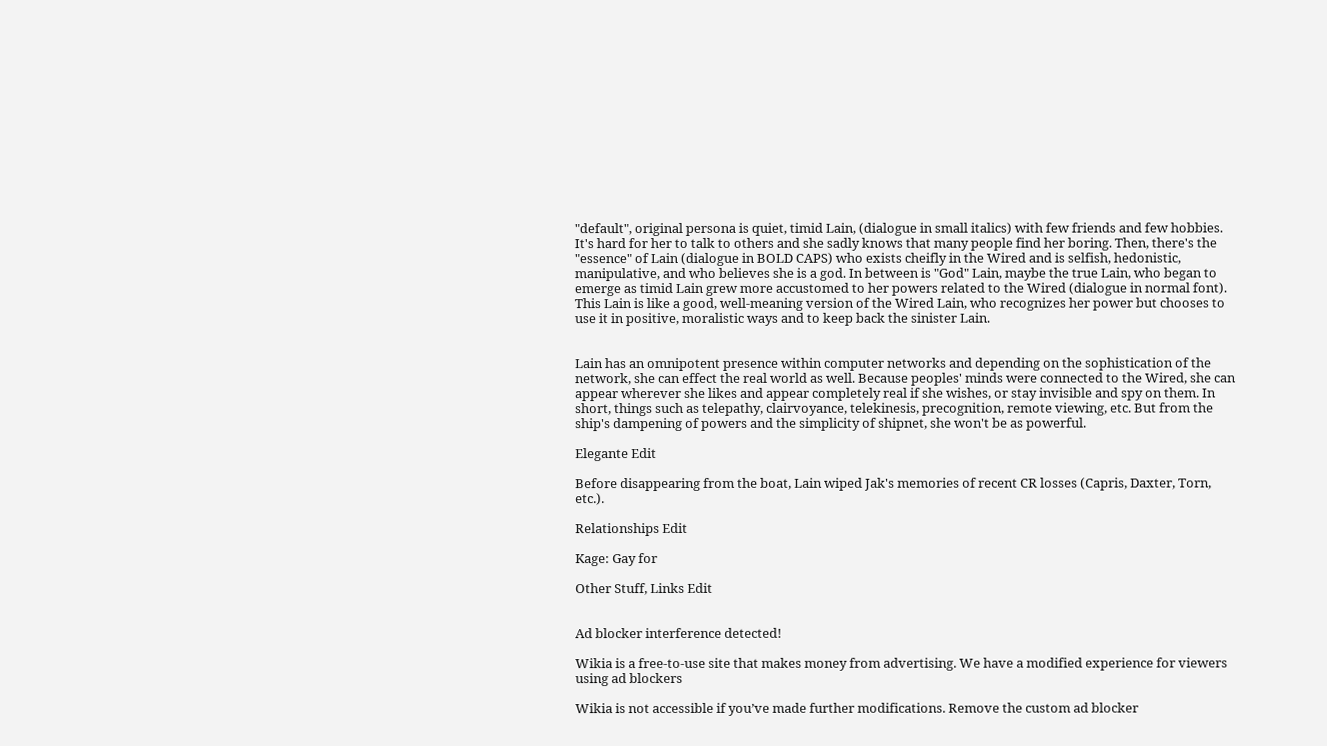"default", original persona is quiet, timid Lain, (dialogue in small italics) with few friends and few hobbies. It's hard for her to talk to others and she sadly knows that many people find her boring. Then, there's the "essence" of Lain (dialogue in BOLD CAPS) who exists cheifly in the Wired and is selfish, hedonistic, manipulative, and who believes she is a god. In between is "God" Lain, maybe the true Lain, who began to emerge as timid Lain grew more accustomed to her powers related to the Wired (dialogue in normal font). This Lain is like a good, well-meaning version of the Wired Lain, who recognizes her power but chooses to use it in positive, moralistic ways and to keep back the sinister Lain.


Lain has an omnipotent presence within computer networks and depending on the sophistication of the network, she can effect the real world as well. Because peoples' minds were connected to the Wired, she can appear wherever she likes and appear completely real if she wishes, or stay invisible and spy on them. In short, things such as telepathy, clairvoyance, telekinesis, precognition, remote viewing, etc. But from the ship's dampening of powers and the simplicity of shipnet, she won't be as powerful.

Elegante Edit

Before disappearing from the boat, Lain wiped Jak's memories of recent CR losses (Capris, Daxter, Torn, etc.).

Relationships Edit

Kage: Gay for

Other Stuff, Links Edit


Ad blocker interference detected!

Wikia is a free-to-use site that makes money from advertising. We have a modified experience for viewers using ad blockers

Wikia is not accessible if you’ve made further modifications. Remove the custom ad blocker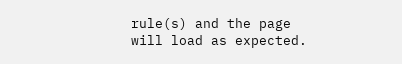rule(s) and the page will load as expected.